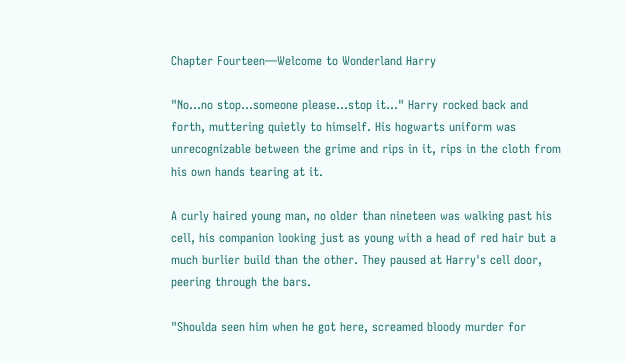Chapter Fourteen—Welcome to Wonderland Harry

"No…no stop…someone please…stop it…" Harry rocked back and forth, muttering quietly to himself. His hogwarts uniform was unrecognizable between the grime and rips in it, rips in the cloth from his own hands tearing at it.

A curly haired young man, no older than nineteen was walking past his cell, his companion looking just as young with a head of red hair but a much burlier build than the other. They paused at Harry's cell door, peering through the bars.

"Shoulda seen him when he got here, screamed bloody murder for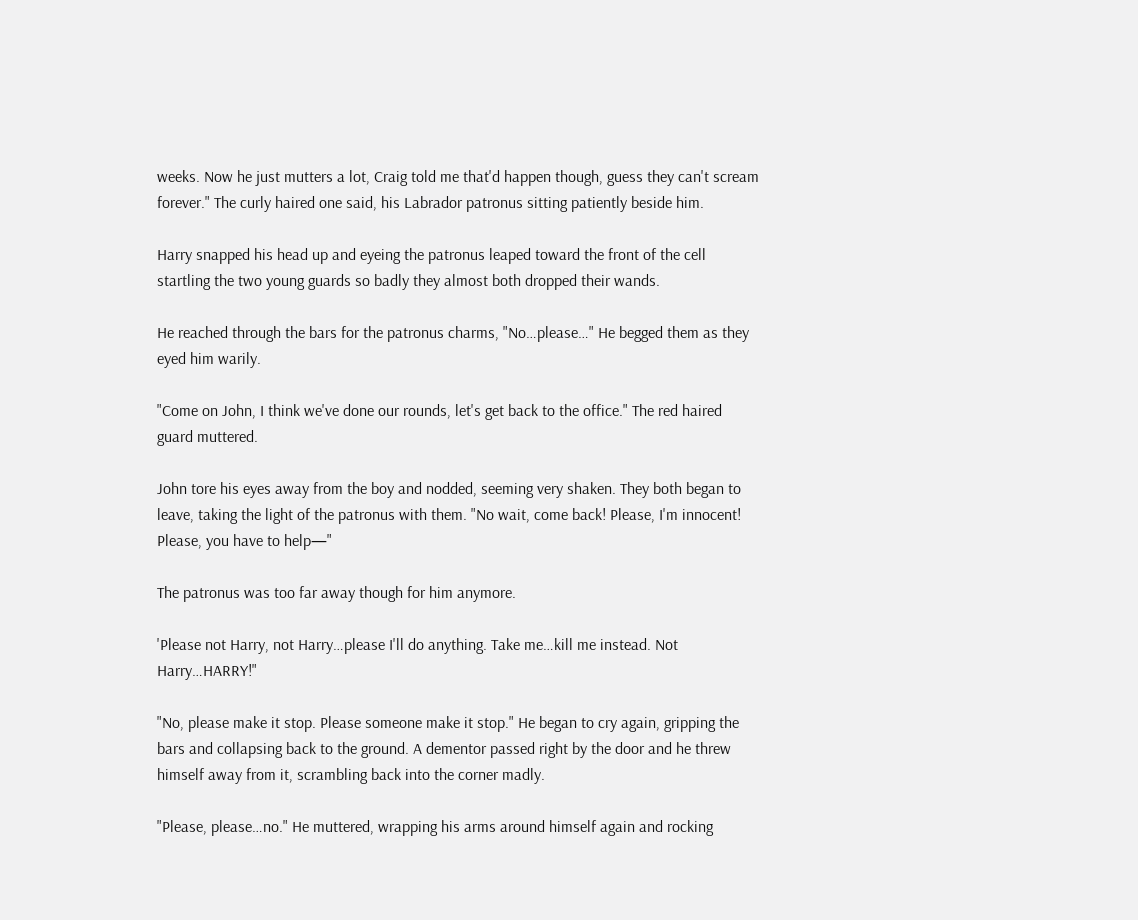weeks. Now he just mutters a lot, Craig told me that'd happen though, guess they can't scream forever." The curly haired one said, his Labrador patronus sitting patiently beside him.

Harry snapped his head up and eyeing the patronus leaped toward the front of the cell startling the two young guards so badly they almost both dropped their wands.

He reached through the bars for the patronus charms, "No…please…" He begged them as they eyed him warily.

"Come on John, I think we've done our rounds, let's get back to the office." The red haired guard muttered.

John tore his eyes away from the boy and nodded, seeming very shaken. They both began to leave, taking the light of the patronus with them. "No wait, come back! Please, I'm innocent! Please, you have to help—"

The patronus was too far away though for him anymore.

'Please not Harry, not Harry…please I'll do anything. Take me…kill me instead. Not Harry…HARRY!"

"No, please make it stop. Please someone make it stop." He began to cry again, gripping the bars and collapsing back to the ground. A dementor passed right by the door and he threw himself away from it, scrambling back into the corner madly.

"Please, please…no." He muttered, wrapping his arms around himself again and rocking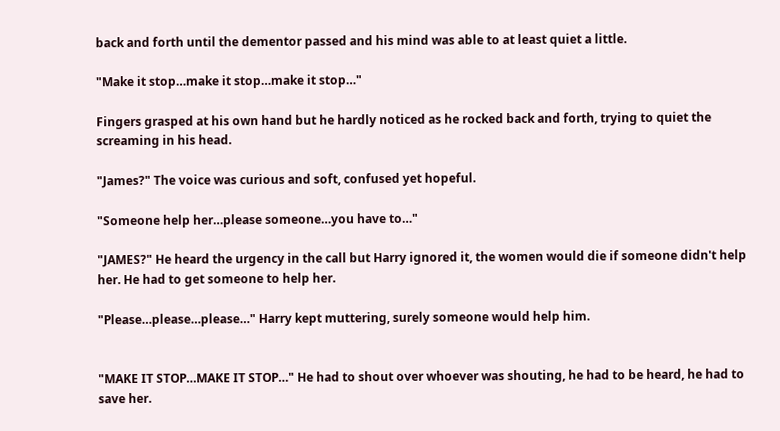back and forth until the dementor passed and his mind was able to at least quiet a little.

"Make it stop…make it stop…make it stop…"

Fingers grasped at his own hand but he hardly noticed as he rocked back and forth, trying to quiet the screaming in his head.

"James?" The voice was curious and soft, confused yet hopeful.

"Someone help her…please someone…you have to…"

"JAMES?" He heard the urgency in the call but Harry ignored it, the women would die if someone didn't help her. He had to get someone to help her.

"Please…please…please…" Harry kept muttering, surely someone would help him.


"MAKE IT STOP…MAKE IT STOP…" He had to shout over whoever was shouting, he had to be heard, he had to save her.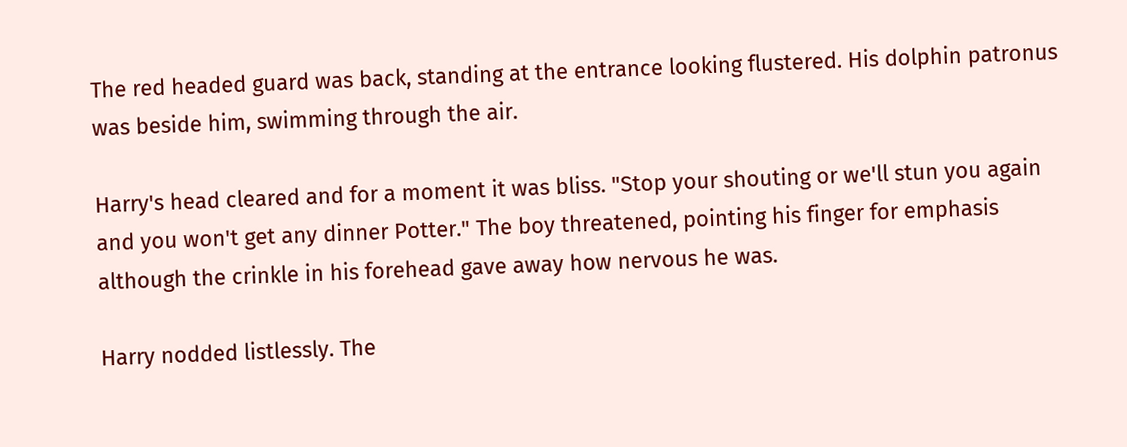The red headed guard was back, standing at the entrance looking flustered. His dolphin patronus was beside him, swimming through the air.

Harry's head cleared and for a moment it was bliss. "Stop your shouting or we'll stun you again and you won't get any dinner Potter." The boy threatened, pointing his finger for emphasis although the crinkle in his forehead gave away how nervous he was.

Harry nodded listlessly. The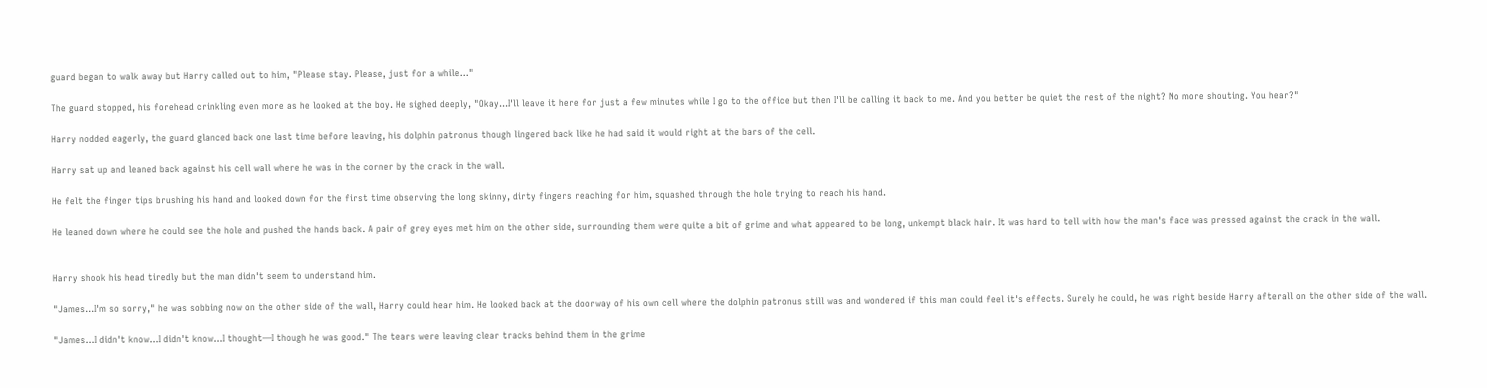guard began to walk away but Harry called out to him, "Please stay. Please, just for a while…"

The guard stopped, his forehead crinkling even more as he looked at the boy. He sighed deeply, "Okay…I'll leave it here for just a few minutes while I go to the office but then I'll be calling it back to me. And you better be quiet the rest of the night? No more shouting. You hear?"

Harry nodded eagerly, the guard glanced back one last time before leaving, his dolphin patronus though lingered back like he had said it would right at the bars of the cell.

Harry sat up and leaned back against his cell wall where he was in the corner by the crack in the wall.

He felt the finger tips brushing his hand and looked down for the first time observing the long skinny, dirty fingers reaching for him, squashed through the hole trying to reach his hand.

He leaned down where he could see the hole and pushed the hands back. A pair of grey eyes met him on the other side, surrounding them were quite a bit of grime and what appeared to be long, unkempt black hair. It was hard to tell with how the man's face was pressed against the crack in the wall.


Harry shook his head tiredly but the man didn't seem to understand him.

"James…I'm so sorry," he was sobbing now on the other side of the wall, Harry could hear him. He looked back at the doorway of his own cell where the dolphin patronus still was and wondered if this man could feel it's effects. Surely he could, he was right beside Harry afterall on the other side of the wall.

"James…I didn't know…I didn't know…I thought—I though he was good." The tears were leaving clear tracks behind them in the grime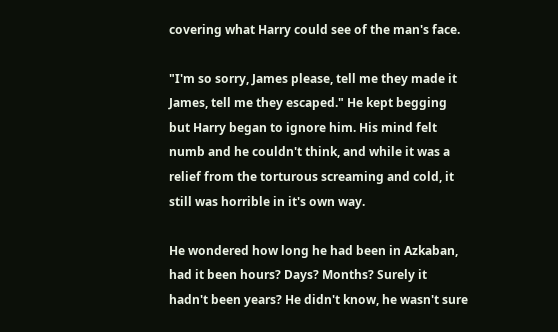covering what Harry could see of the man's face.

"I'm so sorry, James please, tell me they made it James, tell me they escaped." He kept begging but Harry began to ignore him. His mind felt numb and he couldn't think, and while it was a relief from the torturous screaming and cold, it still was horrible in it's own way.

He wondered how long he had been in Azkaban, had it been hours? Days? Months? Surely it hadn't been years? He didn't know, he wasn't sure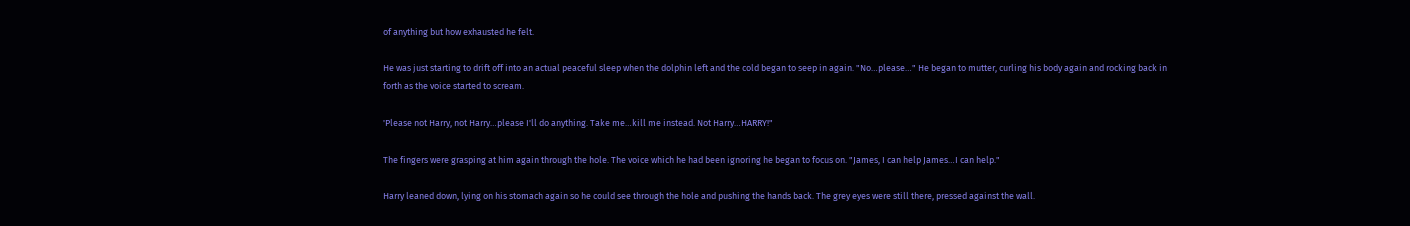of anything but how exhausted he felt.

He was just starting to drift off into an actual peaceful sleep when the dolphin left and the cold began to seep in again. "No…please…" He began to mutter, curling his body again and rocking back in forth as the voice started to scream.

'Please not Harry, not Harry…please I'll do anything. Take me…kill me instead. Not Harry…HARRY!"

The fingers were grasping at him again through the hole. The voice which he had been ignoring he began to focus on. "James, I can help James…I can help."

Harry leaned down, lying on his stomach again so he could see through the hole and pushing the hands back. The grey eyes were still there, pressed against the wall.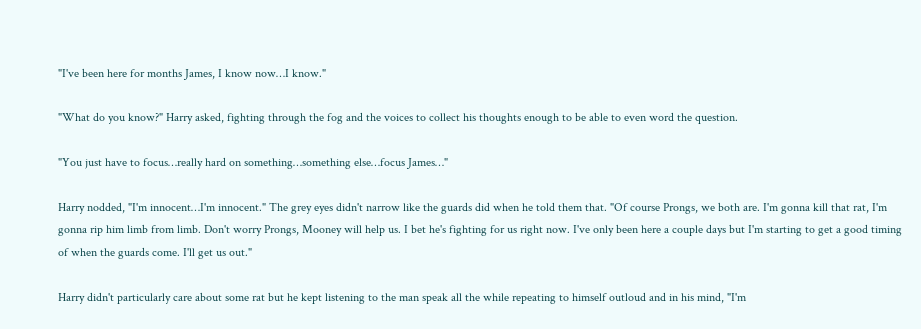"I've been here for months James, I know now…I know."

"What do you know?" Harry asked, fighting through the fog and the voices to collect his thoughts enough to be able to even word the question.

"You just have to focus…really hard on something…something else…focus James…"

Harry nodded, "I'm innocent…I'm innocent." The grey eyes didn't narrow like the guards did when he told them that. "Of course Prongs, we both are. I'm gonna kill that rat, I'm gonna rip him limb from limb. Don't worry Prongs, Mooney will help us. I bet he's fighting for us right now. I've only been here a couple days but I'm starting to get a good timing of when the guards come. I'll get us out."

Harry didn't particularly care about some rat but he kept listening to the man speak all the while repeating to himself outloud and in his mind, "I'm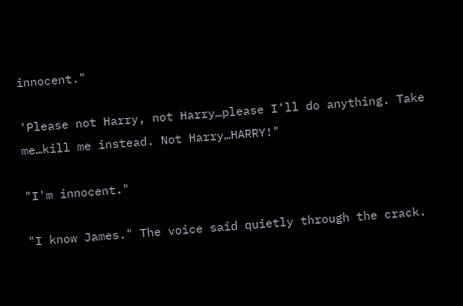innocent."

'Please not Harry, not Harry…please I'll do anything. Take me…kill me instead. Not Harry…HARRY!"

"I'm innocent."

"I know James." The voice said quietly through the crack.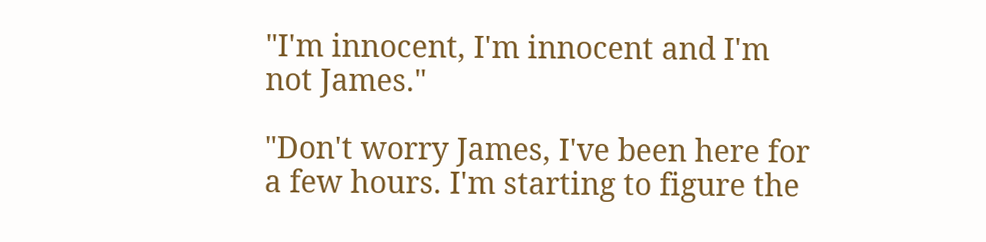"I'm innocent, I'm innocent and I'm not James."

"Don't worry James, I've been here for a few hours. I'm starting to figure the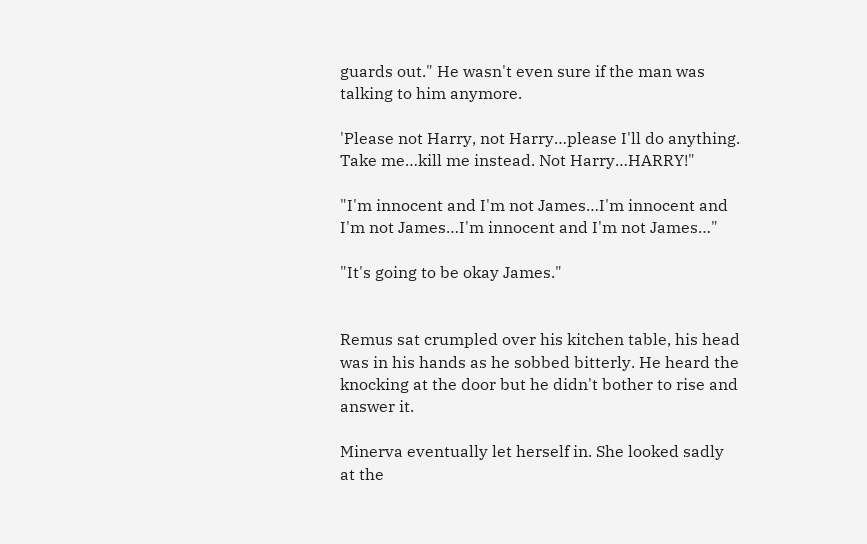guards out." He wasn't even sure if the man was talking to him anymore.

'Please not Harry, not Harry…please I'll do anything. Take me…kill me instead. Not Harry…HARRY!"

"I'm innocent and I'm not James…I'm innocent and I'm not James…I'm innocent and I'm not James…"

"It's going to be okay James."


Remus sat crumpled over his kitchen table, his head was in his hands as he sobbed bitterly. He heard the knocking at the door but he didn't bother to rise and answer it.

Minerva eventually let herself in. She looked sadly at the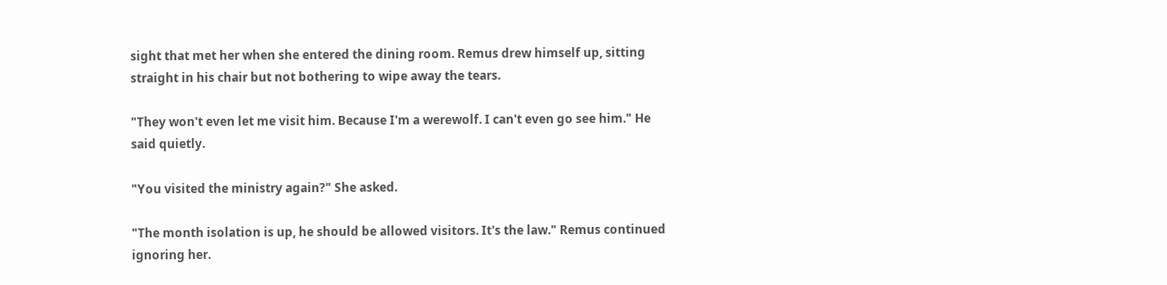sight that met her when she entered the dining room. Remus drew himself up, sitting straight in his chair but not bothering to wipe away the tears.

"They won't even let me visit him. Because I'm a werewolf. I can't even go see him." He said quietly.

"You visited the ministry again?" She asked.

"The month isolation is up, he should be allowed visitors. It's the law." Remus continued ignoring her.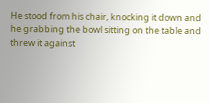He stood from his chair, knocking it down and he grabbing the bowl sitting on the table and threw it against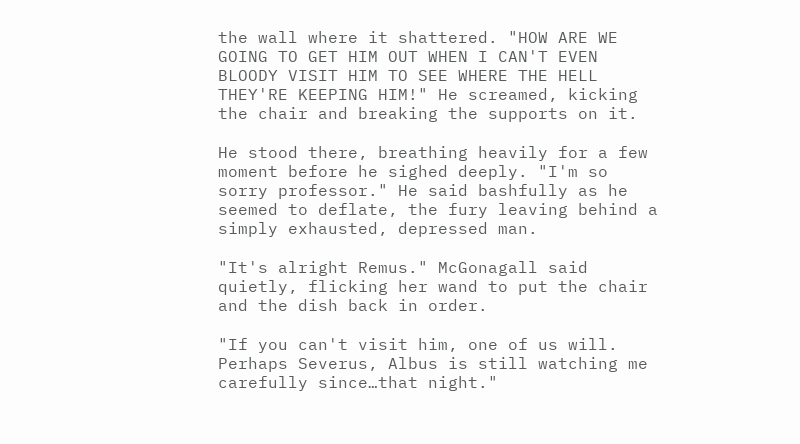the wall where it shattered. "HOW ARE WE GOING TO GET HIM OUT WHEN I CAN'T EVEN BLOODY VISIT HIM TO SEE WHERE THE HELL THEY'RE KEEPING HIM!" He screamed, kicking the chair and breaking the supports on it.

He stood there, breathing heavily for a few moment before he sighed deeply. "I'm so sorry professor." He said bashfully as he seemed to deflate, the fury leaving behind a simply exhausted, depressed man.

"It's alright Remus." McGonagall said quietly, flicking her wand to put the chair and the dish back in order.

"If you can't visit him, one of us will. Perhaps Severus, Albus is still watching me carefully since…that night."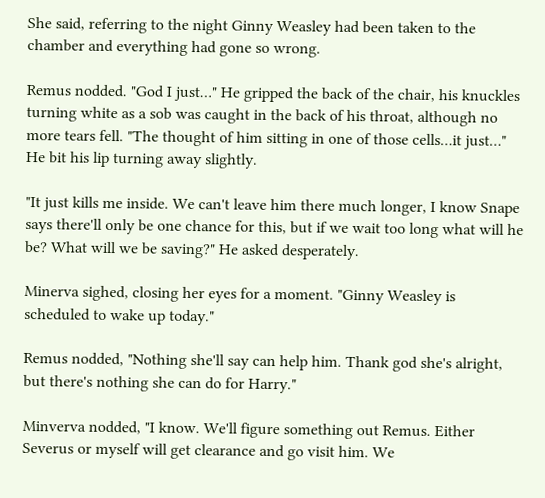She said, referring to the night Ginny Weasley had been taken to the chamber and everything had gone so wrong.

Remus nodded. "God I just…" He gripped the back of the chair, his knuckles turning white as a sob was caught in the back of his throat, although no more tears fell. "The thought of him sitting in one of those cells…it just…" He bit his lip turning away slightly.

"It just kills me inside. We can't leave him there much longer, I know Snape says there'll only be one chance for this, but if we wait too long what will he be? What will we be saving?" He asked desperately.

Minerva sighed, closing her eyes for a moment. "Ginny Weasley is scheduled to wake up today."

Remus nodded, "Nothing she'll say can help him. Thank god she's alright, but there's nothing she can do for Harry."

Minverva nodded, "I know. We'll figure something out Remus. Either Severus or myself will get clearance and go visit him. We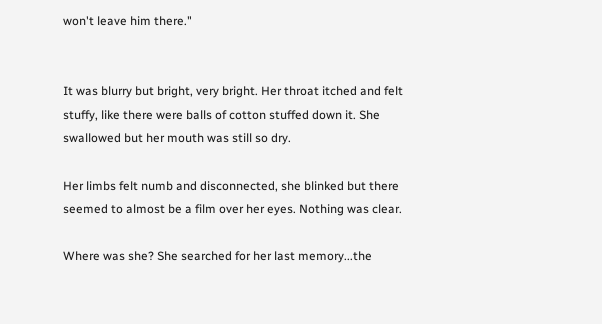won't leave him there."


It was blurry but bright, very bright. Her throat itched and felt stuffy, like there were balls of cotton stuffed down it. She swallowed but her mouth was still so dry.

Her limbs felt numb and disconnected, she blinked but there seemed to almost be a film over her eyes. Nothing was clear.

Where was she? She searched for her last memory...the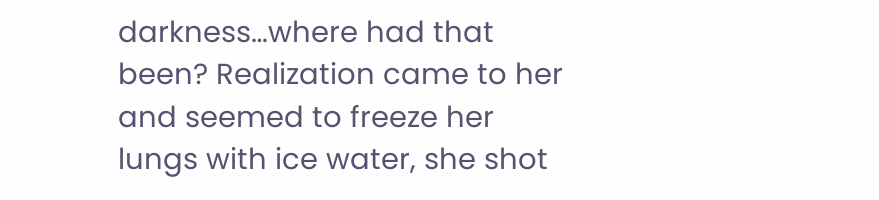darkness…where had that been? Realization came to her and seemed to freeze her lungs with ice water, she shot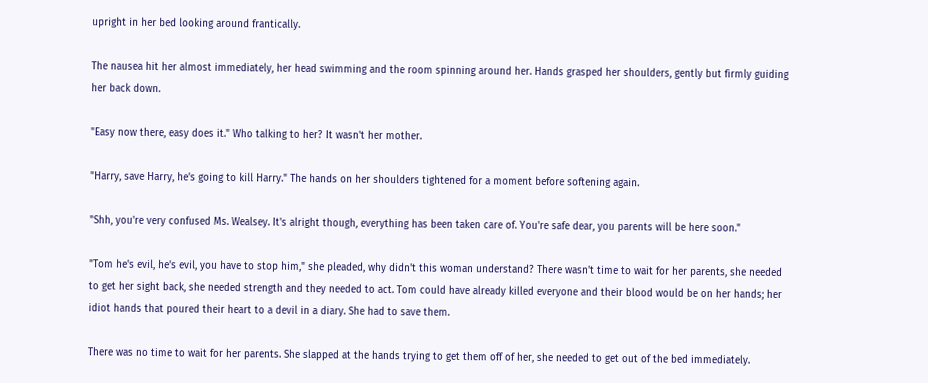upright in her bed looking around frantically.

The nausea hit her almost immediately, her head swimming and the room spinning around her. Hands grasped her shoulders, gently but firmly guiding her back down.

"Easy now there, easy does it." Who talking to her? It wasn't her mother.

"Harry, save Harry, he's going to kill Harry." The hands on her shoulders tightened for a moment before softening again.

"Shh, you're very confused Ms. Wealsey. It's alright though, everything has been taken care of. You're safe dear, you parents will be here soon."

"Tom he's evil, he's evil, you have to stop him," she pleaded, why didn't this woman understand? There wasn't time to wait for her parents, she needed to get her sight back, she needed strength and they needed to act. Tom could have already killed everyone and their blood would be on her hands; her idiot hands that poured their heart to a devil in a diary. She had to save them.

There was no time to wait for her parents. She slapped at the hands trying to get them off of her, she needed to get out of the bed immediately.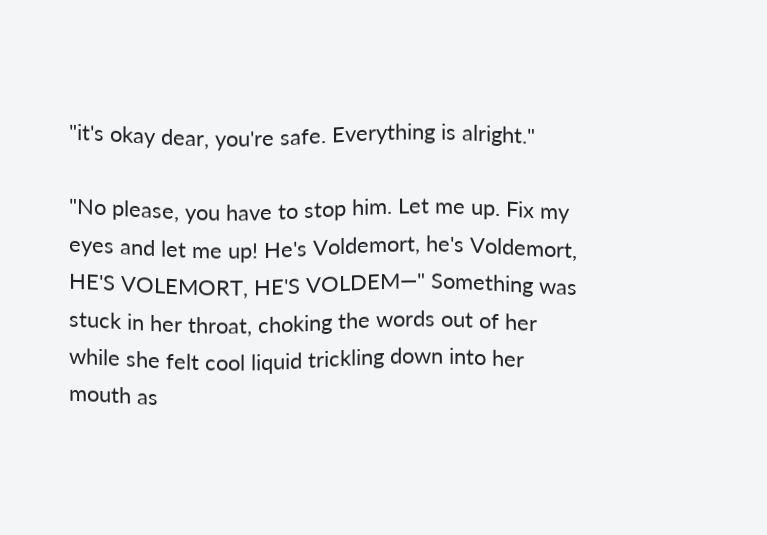"it's okay dear, you're safe. Everything is alright."

"No please, you have to stop him. Let me up. Fix my eyes and let me up! He's Voldemort, he's Voldemort, HE'S VOLEMORT, HE'S VOLDEM—" Something was stuck in her throat, choking the words out of her while she felt cool liquid trickling down into her mouth as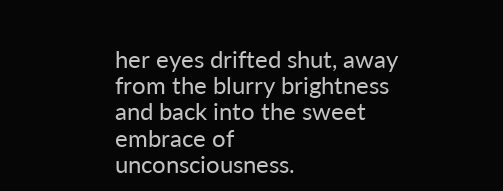her eyes drifted shut, away from the blurry brightness and back into the sweet embrace of unconsciousness.